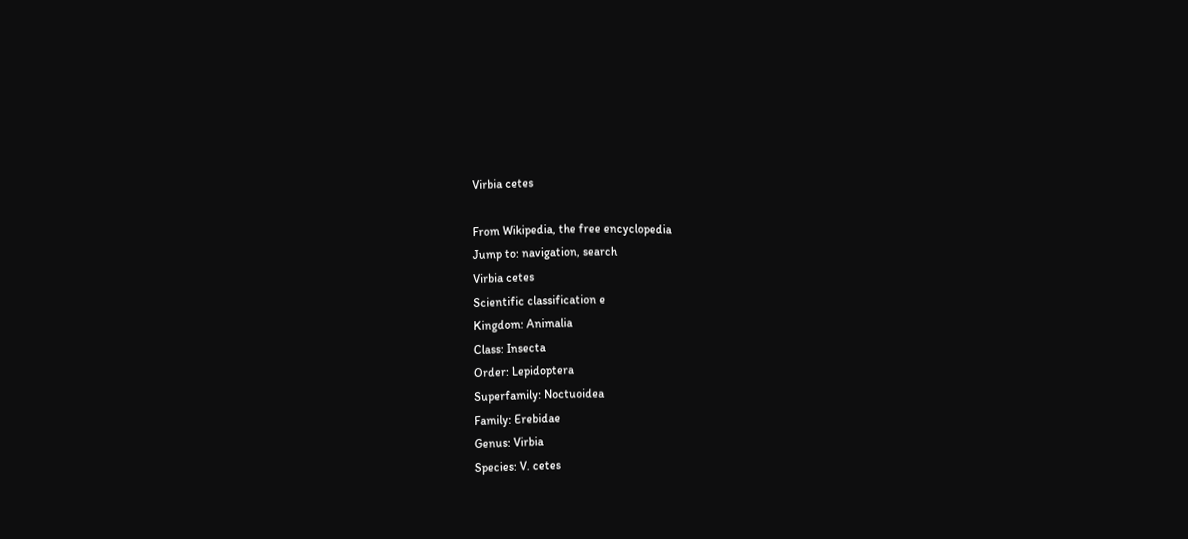Virbia cetes

From Wikipedia, the free encyclopedia
Jump to: navigation, search
Virbia cetes
Scientific classification e
Kingdom: Animalia
Class: Insecta
Order: Lepidoptera
Superfamily: Noctuoidea
Family: Erebidae
Genus: Virbia
Species: V. cetes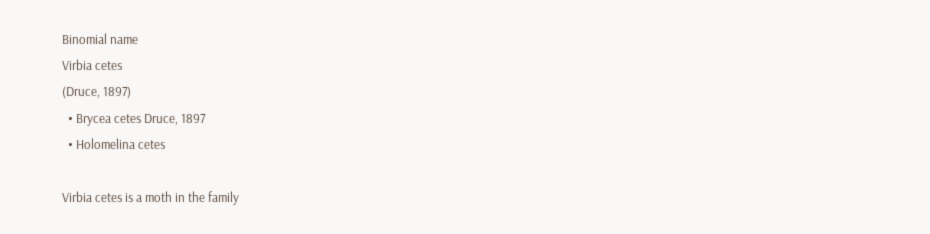Binomial name
Virbia cetes
(Druce, 1897)
  • Brycea cetes Druce, 1897
  • Holomelina cetes

Virbia cetes is a moth in the family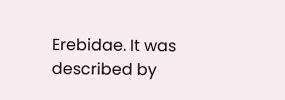Erebidae. It was described by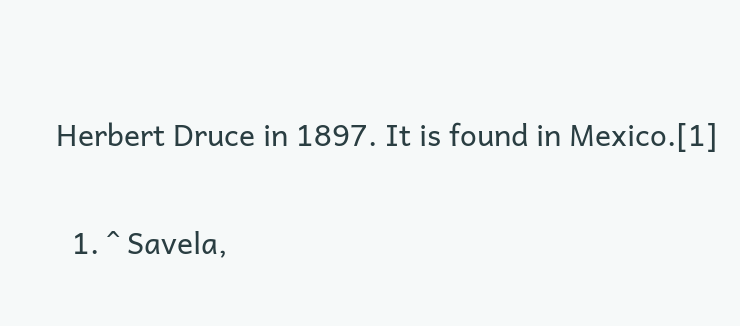Herbert Druce in 1897. It is found in Mexico.[1]


  1. ^ Savela,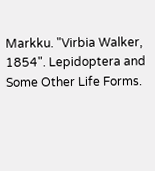Markku. "Virbia Walker, 1854". Lepidoptera and Some Other Life Forms.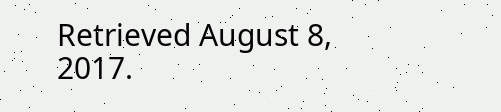Retrieved August 8, 2017.